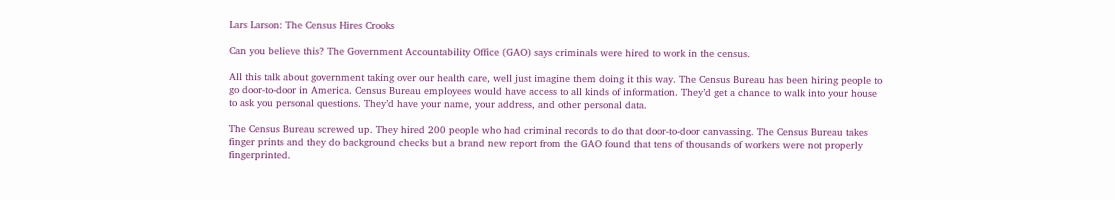Lars Larson: The Census Hires Crooks

Can you believe this? The Government Accountability Office (GAO) says criminals were hired to work in the census.

All this talk about government taking over our health care, well just imagine them doing it this way. The Census Bureau has been hiring people to go door-to-door in America. Census Bureau employees would have access to all kinds of information. They’d get a chance to walk into your house to ask you personal questions. They’d have your name, your address, and other personal data.

The Census Bureau screwed up. They hired 200 people who had criminal records to do that door-to-door canvassing. The Census Bureau takes finger prints and they do background checks but a brand new report from the GAO found that tens of thousands of workers were not properly fingerprinted.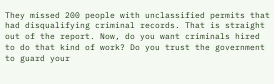They missed 200 people with unclassified permits that had disqualifying criminal records. That is straight out of the report. Now, do you want criminals hired to do that kind of work? Do you trust the government to guard your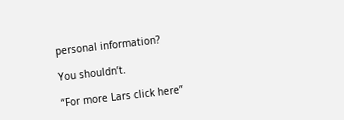personal information?

You shouldn’t.

“For more Lars click here”